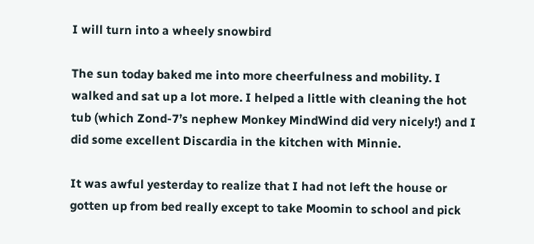I will turn into a wheely snowbird

The sun today baked me into more cheerfulness and mobility. I walked and sat up a lot more. I helped a little with cleaning the hot tub (which Zond-7’s nephew Monkey MindWind did very nicely!) and I did some excellent Discardia in the kitchen with Minnie.

It was awful yesterday to realize that I had not left the house or gotten up from bed really except to take Moomin to school and pick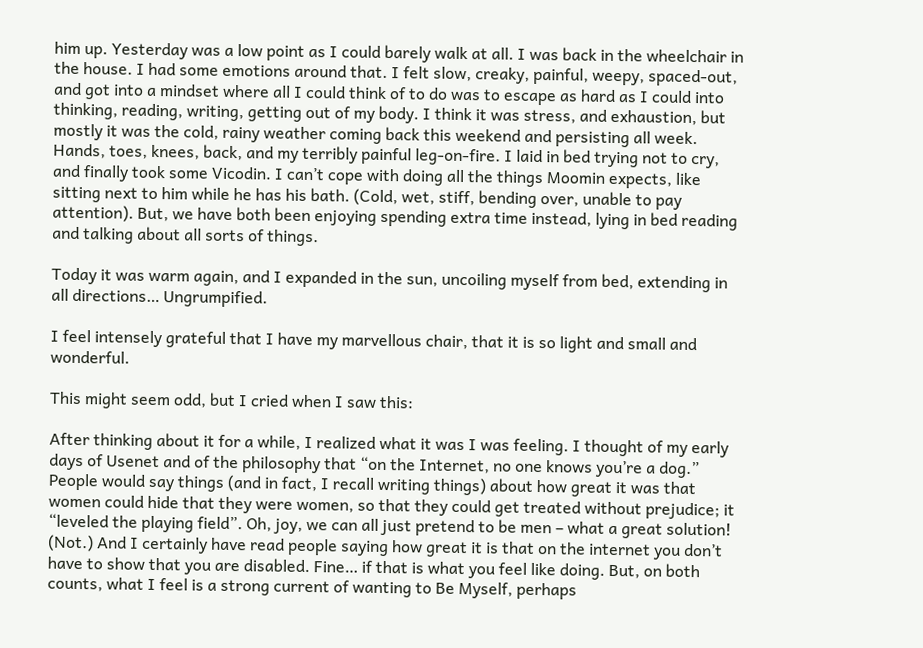him up. Yesterday was a low point as I could barely walk at all. I was back in the wheelchair in the house. I had some emotions around that. I felt slow, creaky, painful, weepy, spaced-out, and got into a mindset where all I could think of to do was to escape as hard as I could into thinking, reading, writing, getting out of my body. I think it was stress, and exhaustion, but mostly it was the cold, rainy weather coming back this weekend and persisting all week. Hands, toes, knees, back, and my terribly painful leg-on-fire. I laid in bed trying not to cry, and finally took some Vicodin. I can’t cope with doing all the things Moomin expects, like sitting next to him while he has his bath. (Cold, wet, stiff, bending over, unable to pay attention). But, we have both been enjoying spending extra time instead, lying in bed reading and talking about all sorts of things.

Today it was warm again, and I expanded in the sun, uncoiling myself from bed, extending in all directions… Ungrumpified.

I feel intensely grateful that I have my marvellous chair, that it is so light and small and wonderful.

This might seem odd, but I cried when I saw this:

After thinking about it for a while, I realized what it was I was feeling. I thought of my early days of Usenet and of the philosophy that “on the Internet, no one knows you’re a dog.” People would say things (and in fact, I recall writing things) about how great it was that women could hide that they were women, so that they could get treated without prejudice; it “leveled the playing field”. Oh, joy, we can all just pretend to be men – what a great solution! (Not.) And I certainly have read people saying how great it is that on the internet you don’t have to show that you are disabled. Fine… if that is what you feel like doing. But, on both counts, what I feel is a strong current of wanting to Be Myself, perhaps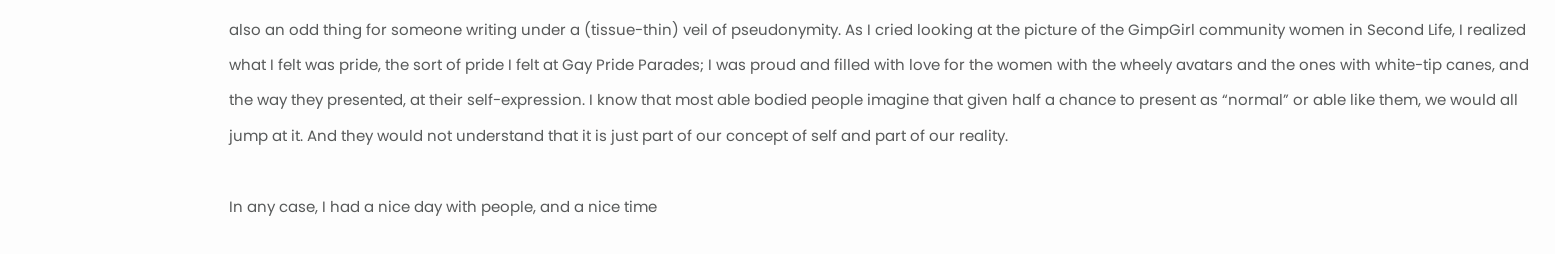also an odd thing for someone writing under a (tissue-thin) veil of pseudonymity. As I cried looking at the picture of the GimpGirl community women in Second Life, I realized what I felt was pride, the sort of pride I felt at Gay Pride Parades; I was proud and filled with love for the women with the wheely avatars and the ones with white-tip canes, and the way they presented, at their self-expression. I know that most able bodied people imagine that given half a chance to present as “normal” or able like them, we would all jump at it. And they would not understand that it is just part of our concept of self and part of our reality.

In any case, I had a nice day with people, and a nice time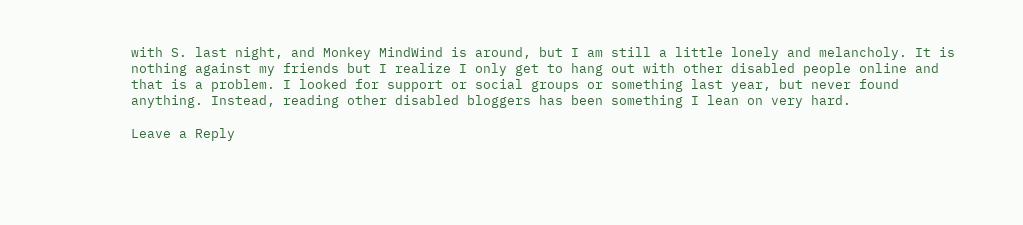with S. last night, and Monkey MindWind is around, but I am still a little lonely and melancholy. It is nothing against my friends but I realize I only get to hang out with other disabled people online and that is a problem. I looked for support or social groups or something last year, but never found anything. Instead, reading other disabled bloggers has been something I lean on very hard.

Leave a Reply